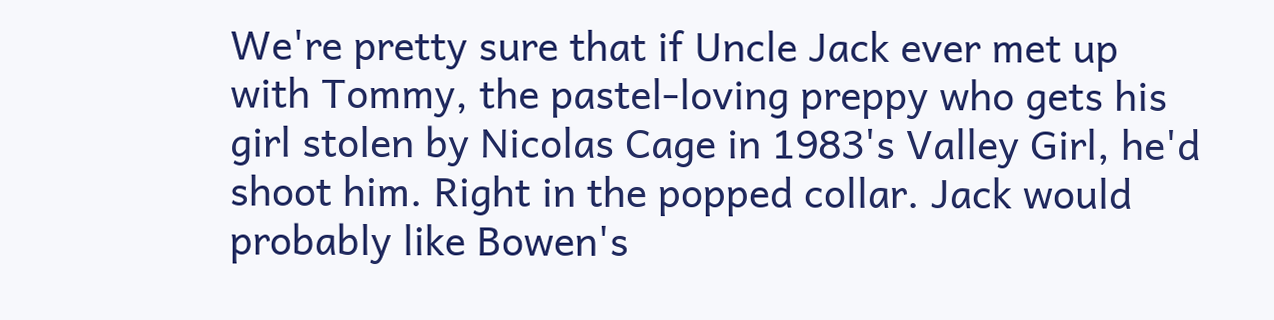We're pretty sure that if Uncle Jack ever met up with Tommy, the pastel-loving preppy who gets his girl stolen by Nicolas Cage in 1983's Valley Girl, he'd shoot him. Right in the popped collar. Jack would probably like Bowen's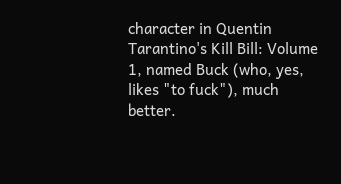character in Quentin Tarantino's Kill Bill: Volume 1, named Buck (who, yes, likes "to fuck"), much better.